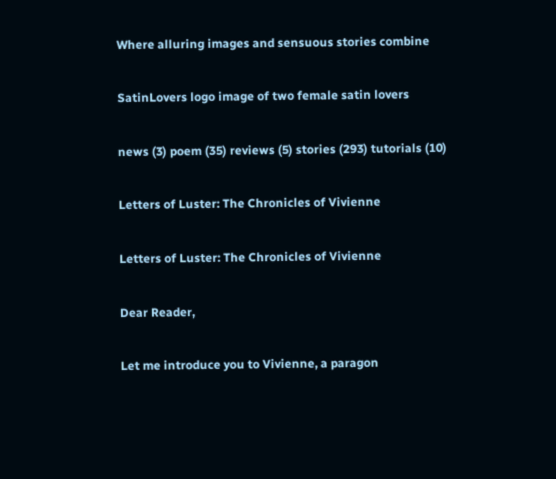Where alluring images and sensuous stories combine

SatinLovers logo image of two female satin lovers

news (3) poem (35) reviews (5) stories (293) tutorials (10)

Letters of Luster: The Chronicles of Vivienne

Letters of Luster: The Chronicles of Vivienne

Dear Reader,

Let me introduce you to Vivienne, a paragon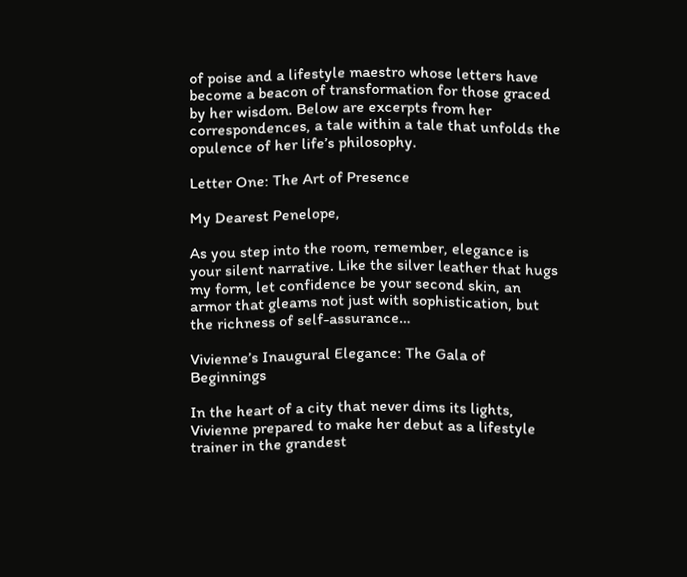of poise and a lifestyle maestro whose letters have become a beacon of transformation for those graced by her wisdom. Below are excerpts from her correspondences, a tale within a tale that unfolds the opulence of her life’s philosophy.

Letter One: The Art of Presence

My Dearest Penelope,

As you step into the room, remember, elegance is your silent narrative. Like the silver leather that hugs my form, let confidence be your second skin, an armor that gleams not just with sophistication, but the richness of self-assurance…

Vivienne’s Inaugural Elegance: The Gala of Beginnings

In the heart of a city that never dims its lights, Vivienne prepared to make her debut as a lifestyle trainer in the grandest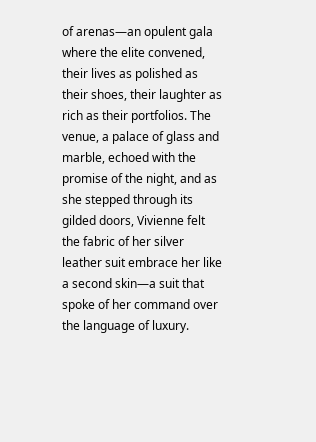of arenas—an opulent gala where the elite convened, their lives as polished as their shoes, their laughter as rich as their portfolios. The venue, a palace of glass and marble, echoed with the promise of the night, and as she stepped through its gilded doors, Vivienne felt the fabric of her silver leather suit embrace her like a second skin—a suit that spoke of her command over the language of luxury.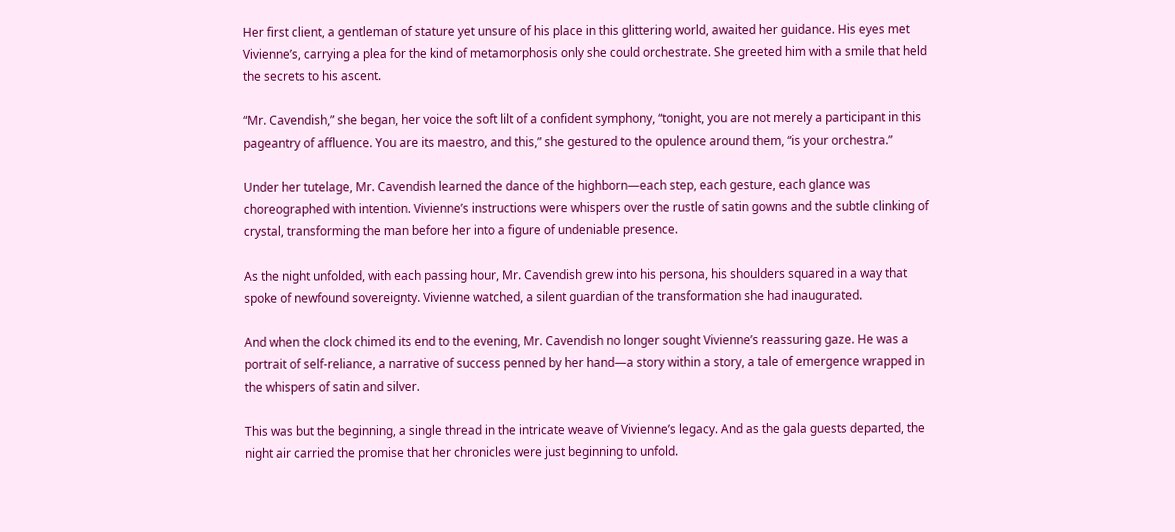Her first client, a gentleman of stature yet unsure of his place in this glittering world, awaited her guidance. His eyes met Vivienne’s, carrying a plea for the kind of metamorphosis only she could orchestrate. She greeted him with a smile that held the secrets to his ascent.

“Mr. Cavendish,” she began, her voice the soft lilt of a confident symphony, “tonight, you are not merely a participant in this pageantry of affluence. You are its maestro, and this,” she gestured to the opulence around them, “is your orchestra.”

Under her tutelage, Mr. Cavendish learned the dance of the highborn—each step, each gesture, each glance was choreographed with intention. Vivienne’s instructions were whispers over the rustle of satin gowns and the subtle clinking of crystal, transforming the man before her into a figure of undeniable presence.

As the night unfolded, with each passing hour, Mr. Cavendish grew into his persona, his shoulders squared in a way that spoke of newfound sovereignty. Vivienne watched, a silent guardian of the transformation she had inaugurated.

And when the clock chimed its end to the evening, Mr. Cavendish no longer sought Vivienne’s reassuring gaze. He was a portrait of self-reliance, a narrative of success penned by her hand—a story within a story, a tale of emergence wrapped in the whispers of satin and silver.

This was but the beginning, a single thread in the intricate weave of Vivienne’s legacy. And as the gala guests departed, the night air carried the promise that her chronicles were just beginning to unfold.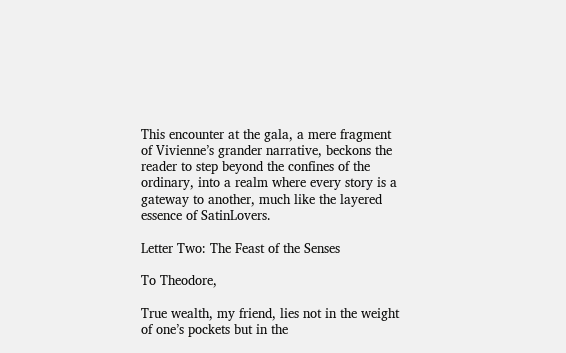This encounter at the gala, a mere fragment of Vivienne’s grander narrative, beckons the reader to step beyond the confines of the ordinary, into a realm where every story is a gateway to another, much like the layered essence of SatinLovers.

Letter Two: The Feast of the Senses

To Theodore,

True wealth, my friend, lies not in the weight of one’s pockets but in the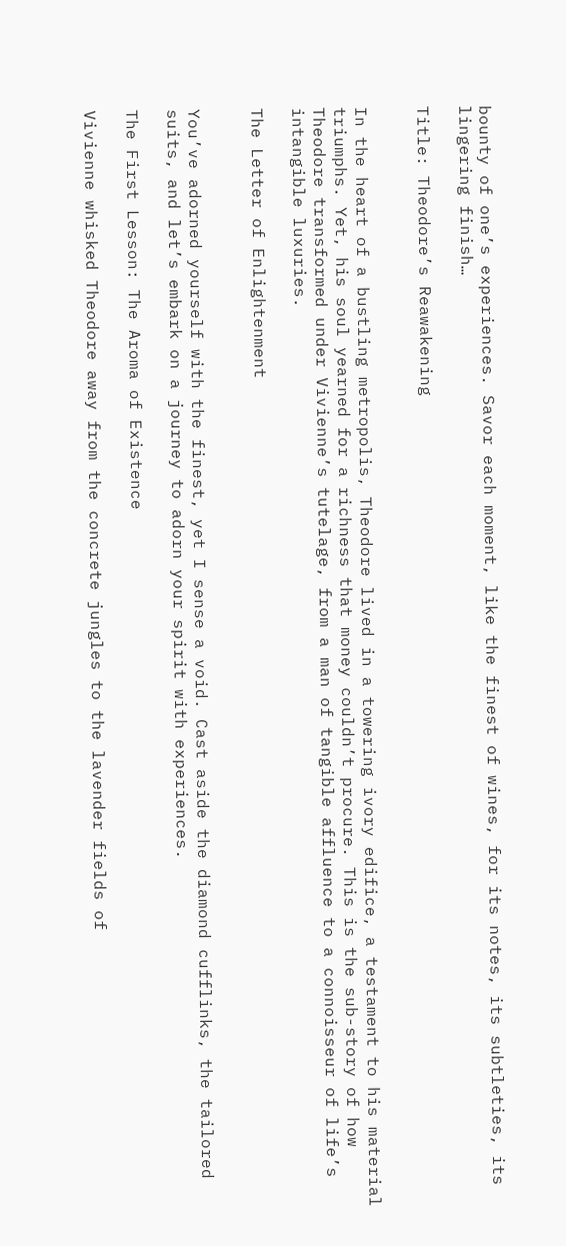bounty of one’s experiences. Savor each moment, like the finest of wines, for its notes, its subtleties, its lingering finish…

Title: Theodore’s Reawakening


In the heart of a bustling metropolis, Theodore lived in a towering ivory edifice, a testament to his material triumphs. Yet, his soul yearned for a richness that money couldn’t procure. This is the sub-story of how Theodore transformed under Vivienne’s tutelage, from a man of tangible affluence to a connoisseur of life’s intangible luxuries.

The Letter of Enlightenment


You’ve adorned yourself with the finest, yet I sense a void. Cast aside the diamond cufflinks, the tailored suits, and let’s embark on a journey to adorn your spirit with experiences.

The First Lesson: The Aroma of Existence

Vivienne whisked Theodore away from the concrete jungles to the lavender fields of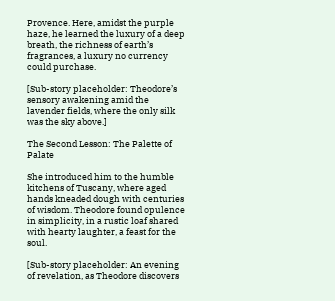Provence. Here, amidst the purple haze, he learned the luxury of a deep breath, the richness of earth’s fragrances, a luxury no currency could purchase.

[Sub-story placeholder: Theodore’s sensory awakening amid the lavender fields, where the only silk was the sky above.]

The Second Lesson: The Palette of Palate

She introduced him to the humble kitchens of Tuscany, where aged hands kneaded dough with centuries of wisdom. Theodore found opulence in simplicity, in a rustic loaf shared with hearty laughter, a feast for the soul.

[Sub-story placeholder: An evening of revelation, as Theodore discovers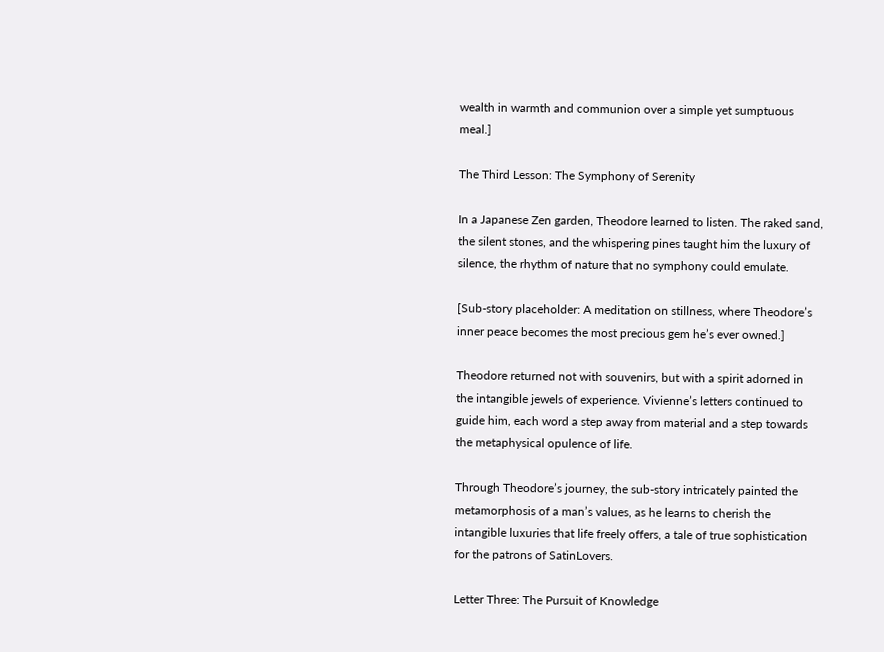wealth in warmth and communion over a simple yet sumptuous meal.]

The Third Lesson: The Symphony of Serenity

In a Japanese Zen garden, Theodore learned to listen. The raked sand, the silent stones, and the whispering pines taught him the luxury of silence, the rhythm of nature that no symphony could emulate.

[Sub-story placeholder: A meditation on stillness, where Theodore’s inner peace becomes the most precious gem he’s ever owned.]

Theodore returned not with souvenirs, but with a spirit adorned in the intangible jewels of experience. Vivienne’s letters continued to guide him, each word a step away from material and a step towards the metaphysical opulence of life.

Through Theodore’s journey, the sub-story intricately painted the metamorphosis of a man’s values, as he learns to cherish the intangible luxuries that life freely offers, a tale of true sophistication for the patrons of SatinLovers.

Letter Three: The Pursuit of Knowledge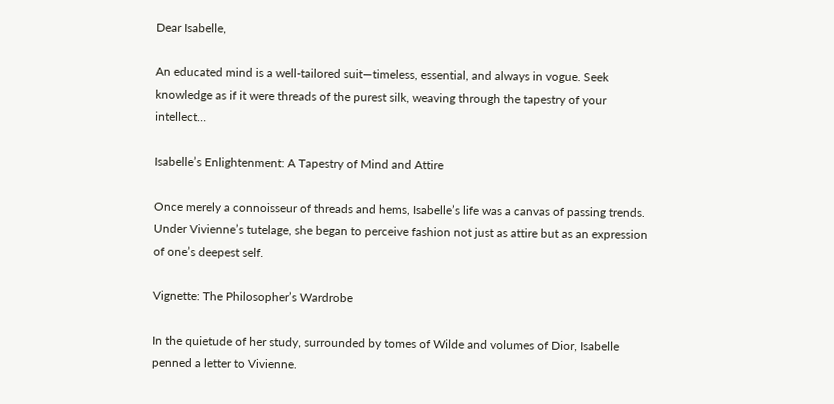Dear Isabelle,

An educated mind is a well-tailored suit—timeless, essential, and always in vogue. Seek knowledge as if it were threads of the purest silk, weaving through the tapestry of your intellect…

Isabelle’s Enlightenment: A Tapestry of Mind and Attire

Once merely a connoisseur of threads and hems, Isabelle’s life was a canvas of passing trends. Under Vivienne’s tutelage, she began to perceive fashion not just as attire but as an expression of one’s deepest self.

Vignette: The Philosopher’s Wardrobe

In the quietude of her study, surrounded by tomes of Wilde and volumes of Dior, Isabelle penned a letter to Vivienne.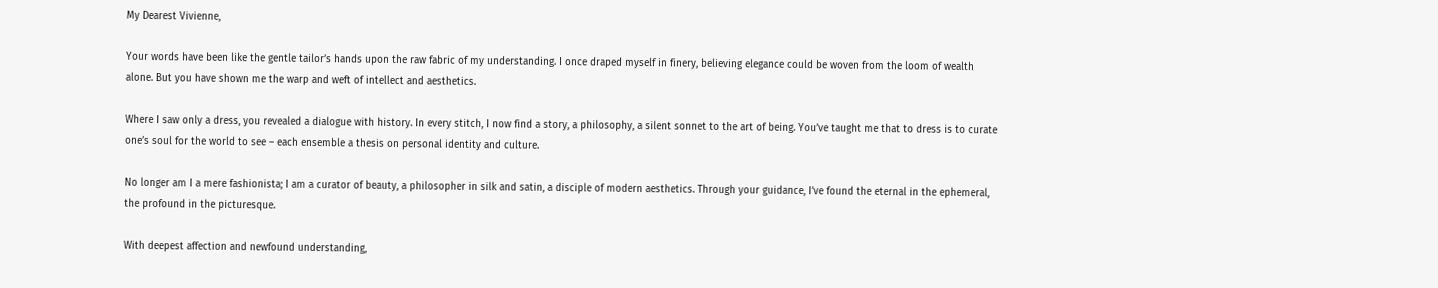My Dearest Vivienne,

Your words have been like the gentle tailor’s hands upon the raw fabric of my understanding. I once draped myself in finery, believing elegance could be woven from the loom of wealth alone. But you have shown me the warp and weft of intellect and aesthetics.

Where I saw only a dress, you revealed a dialogue with history. In every stitch, I now find a story, a philosophy, a silent sonnet to the art of being. You’ve taught me that to dress is to curate one’s soul for the world to see – each ensemble a thesis on personal identity and culture.

No longer am I a mere fashionista; I am a curator of beauty, a philosopher in silk and satin, a disciple of modern aesthetics. Through your guidance, I’ve found the eternal in the ephemeral, the profound in the picturesque.

With deepest affection and newfound understanding,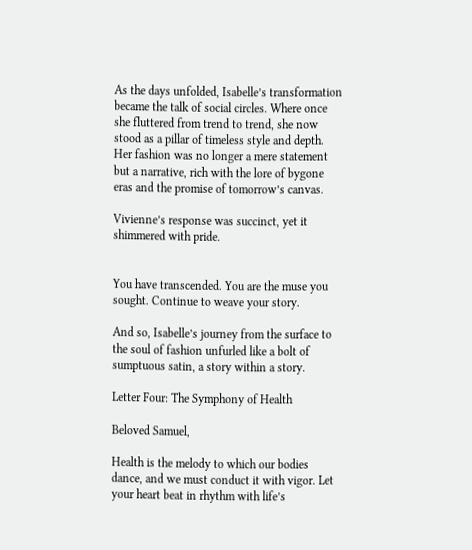As the days unfolded, Isabelle’s transformation became the talk of social circles. Where once she fluttered from trend to trend, she now stood as a pillar of timeless style and depth. Her fashion was no longer a mere statement but a narrative, rich with the lore of bygone eras and the promise of tomorrow’s canvas.

Vivienne’s response was succinct, yet it shimmered with pride.


You have transcended. You are the muse you sought. Continue to weave your story.

And so, Isabelle’s journey from the surface to the soul of fashion unfurled like a bolt of sumptuous satin, a story within a story.

Letter Four: The Symphony of Health

Beloved Samuel,

Health is the melody to which our bodies dance, and we must conduct it with vigor. Let your heart beat in rhythm with life’s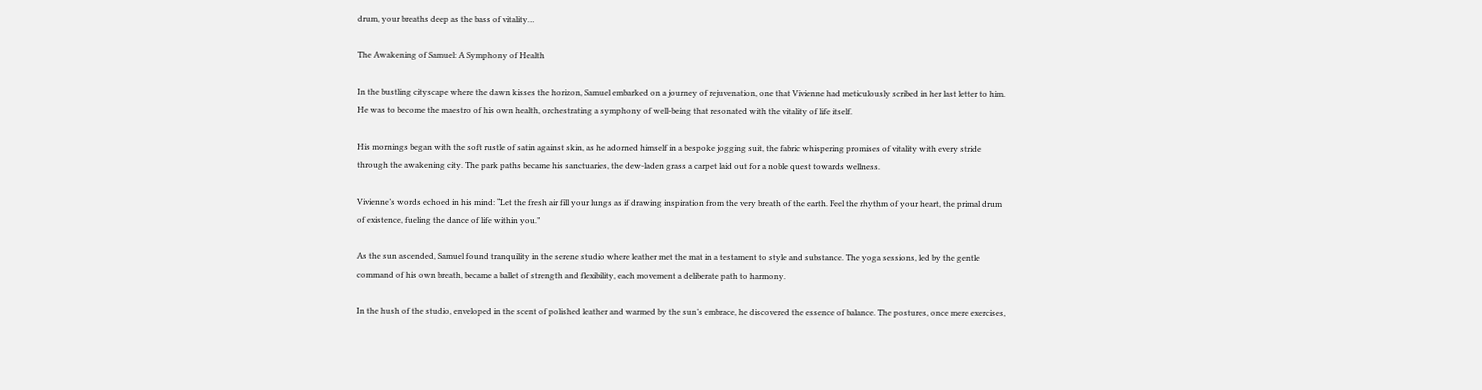drum, your breaths deep as the bass of vitality…

The Awakening of Samuel: A Symphony of Health

In the bustling cityscape where the dawn kisses the horizon, Samuel embarked on a journey of rejuvenation, one that Vivienne had meticulously scribed in her last letter to him. He was to become the maestro of his own health, orchestrating a symphony of well-being that resonated with the vitality of life itself.

His mornings began with the soft rustle of satin against skin, as he adorned himself in a bespoke jogging suit, the fabric whispering promises of vitality with every stride through the awakening city. The park paths became his sanctuaries, the dew-laden grass a carpet laid out for a noble quest towards wellness.

Vivienne’s words echoed in his mind: “Let the fresh air fill your lungs as if drawing inspiration from the very breath of the earth. Feel the rhythm of your heart, the primal drum of existence, fueling the dance of life within you.”

As the sun ascended, Samuel found tranquility in the serene studio where leather met the mat in a testament to style and substance. The yoga sessions, led by the gentle command of his own breath, became a ballet of strength and flexibility, each movement a deliberate path to harmony.

In the hush of the studio, enveloped in the scent of polished leather and warmed by the sun’s embrace, he discovered the essence of balance. The postures, once mere exercises,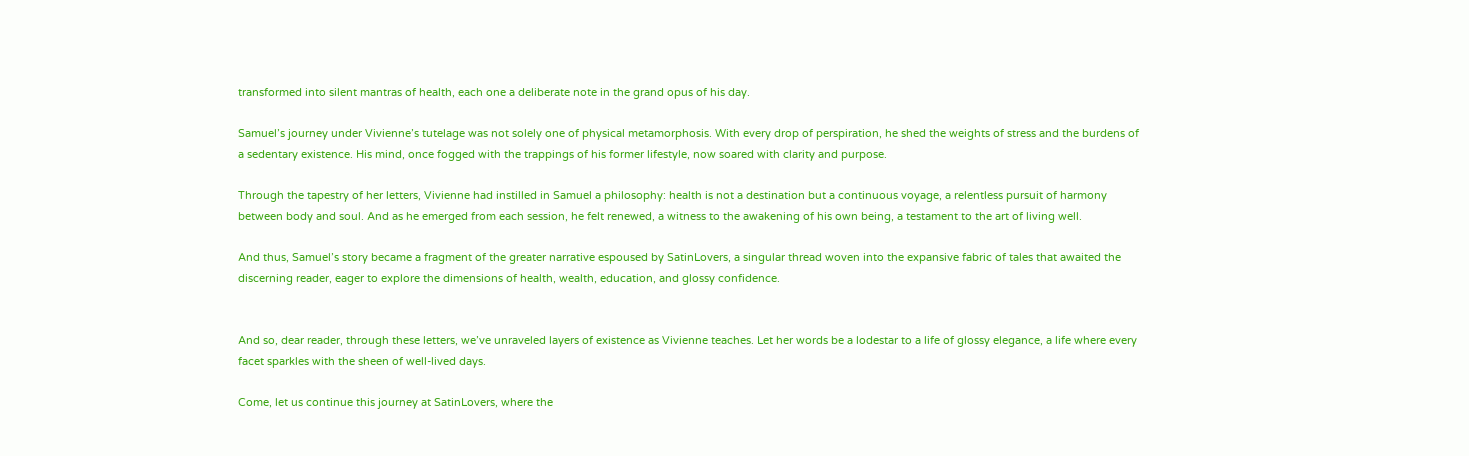transformed into silent mantras of health, each one a deliberate note in the grand opus of his day.

Samuel’s journey under Vivienne’s tutelage was not solely one of physical metamorphosis. With every drop of perspiration, he shed the weights of stress and the burdens of a sedentary existence. His mind, once fogged with the trappings of his former lifestyle, now soared with clarity and purpose.

Through the tapestry of her letters, Vivienne had instilled in Samuel a philosophy: health is not a destination but a continuous voyage, a relentless pursuit of harmony between body and soul. And as he emerged from each session, he felt renewed, a witness to the awakening of his own being, a testament to the art of living well.

And thus, Samuel’s story became a fragment of the greater narrative espoused by SatinLovers, a singular thread woven into the expansive fabric of tales that awaited the discerning reader, eager to explore the dimensions of health, wealth, education, and glossy confidence.


And so, dear reader, through these letters, we’ve unraveled layers of existence as Vivienne teaches. Let her words be a lodestar to a life of glossy elegance, a life where every facet sparkles with the sheen of well-lived days.

Come, let us continue this journey at SatinLovers, where the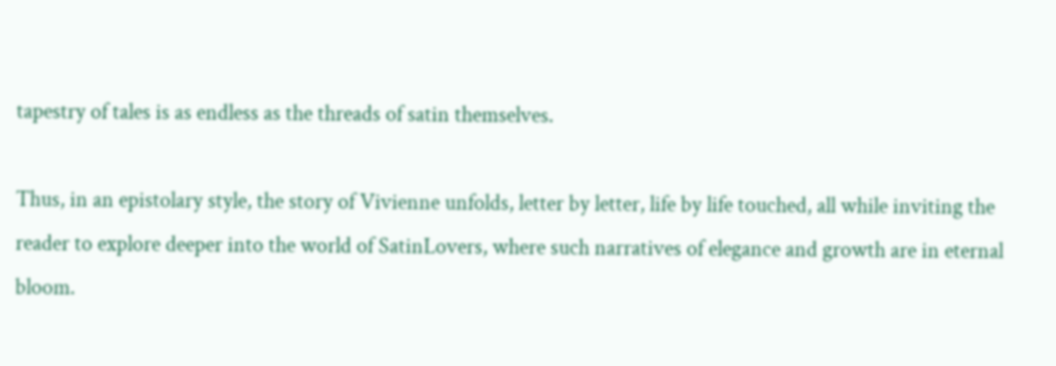tapestry of tales is as endless as the threads of satin themselves.

Thus, in an epistolary style, the story of Vivienne unfolds, letter by letter, life by life touched, all while inviting the reader to explore deeper into the world of SatinLovers, where such narratives of elegance and growth are in eternal bloom.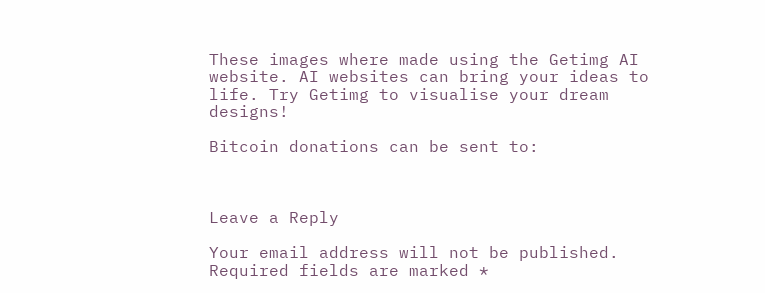These images where made using the Getimg AI website. AI websites can bring your ideas to life. Try Getimg to visualise your dream designs!

Bitcoin donations can be sent to:



Leave a Reply

Your email address will not be published. Required fields are marked *